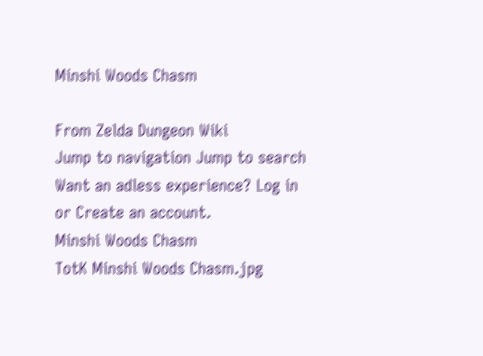Minshi Woods Chasm

From Zelda Dungeon Wiki
Jump to navigation Jump to search
Want an adless experience? Log in or Create an account.
Minshi Woods Chasm
TotK Minshi Woods Chasm.jpg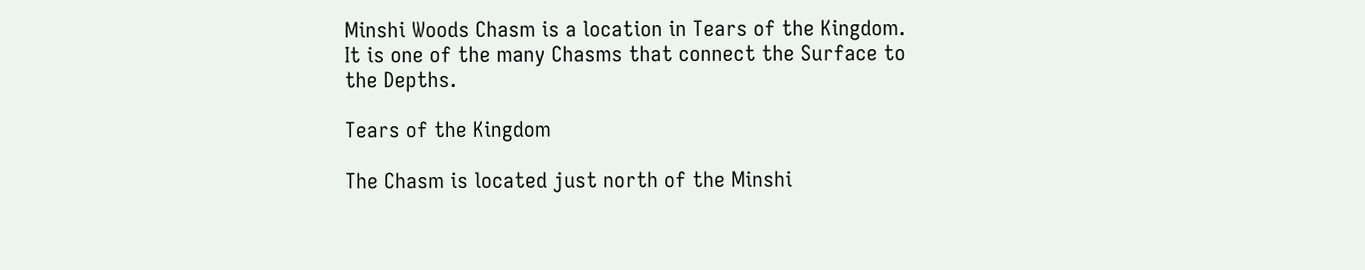Minshi Woods Chasm is a location in Tears of the Kingdom. It is one of the many Chasms that connect the Surface to the Depths.

Tears of the Kingdom

The Chasm is located just north of the Minshi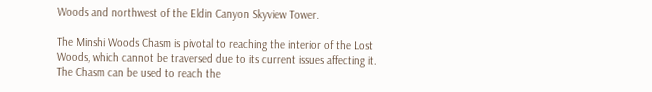Woods and northwest of the Eldin Canyon Skyview Tower.

The Minshi Woods Chasm is pivotal to reaching the interior of the Lost Woods, which cannot be traversed due to its current issues affecting it. The Chasm can be used to reach the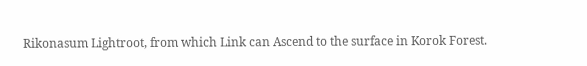Rikonasum Lightroot, from which Link can Ascend to the surface in Korok Forest.